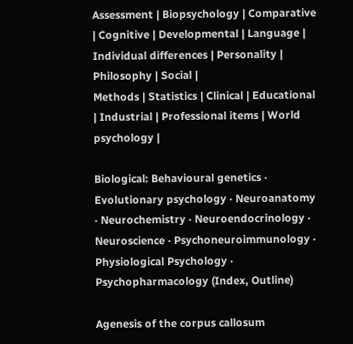Assessment | Biopsychology | Comparative | Cognitive | Developmental | Language | Individual differences | Personality | Philosophy | Social |
Methods | Statistics | Clinical | Educational | Industrial | Professional items | World psychology |

Biological: Behavioural genetics · Evolutionary psychology · Neuroanatomy · Neurochemistry · Neuroendocrinology · Neuroscience · Psychoneuroimmunology · Physiological Psychology · Psychopharmacology (Index, Outline)

Agenesis of the corpus callosum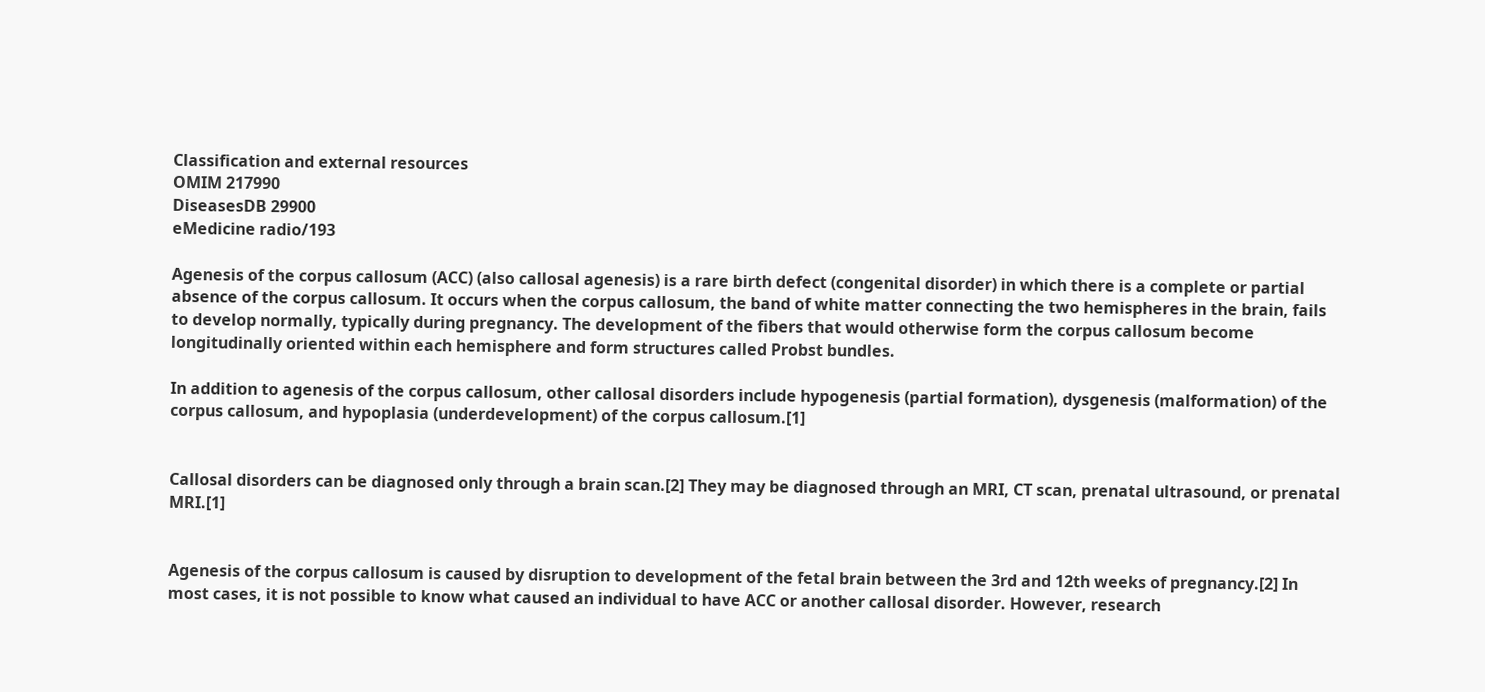Classification and external resources
OMIM 217990
DiseasesDB 29900
eMedicine radio/193

Agenesis of the corpus callosum (ACC) (also callosal agenesis) is a rare birth defect (congenital disorder) in which there is a complete or partial absence of the corpus callosum. It occurs when the corpus callosum, the band of white matter connecting the two hemispheres in the brain, fails to develop normally, typically during pregnancy. The development of the fibers that would otherwise form the corpus callosum become longitudinally oriented within each hemisphere and form structures called Probst bundles.

In addition to agenesis of the corpus callosum, other callosal disorders include hypogenesis (partial formation), dysgenesis (malformation) of the corpus callosum, and hypoplasia (underdevelopment) of the corpus callosum.[1]


Callosal disorders can be diagnosed only through a brain scan.[2] They may be diagnosed through an MRI, CT scan, prenatal ultrasound, or prenatal MRI.[1]


Agenesis of the corpus callosum is caused by disruption to development of the fetal brain between the 3rd and 12th weeks of pregnancy.[2] In most cases, it is not possible to know what caused an individual to have ACC or another callosal disorder. However, research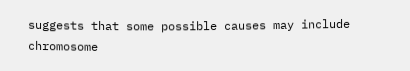suggests that some possible causes may include chromosome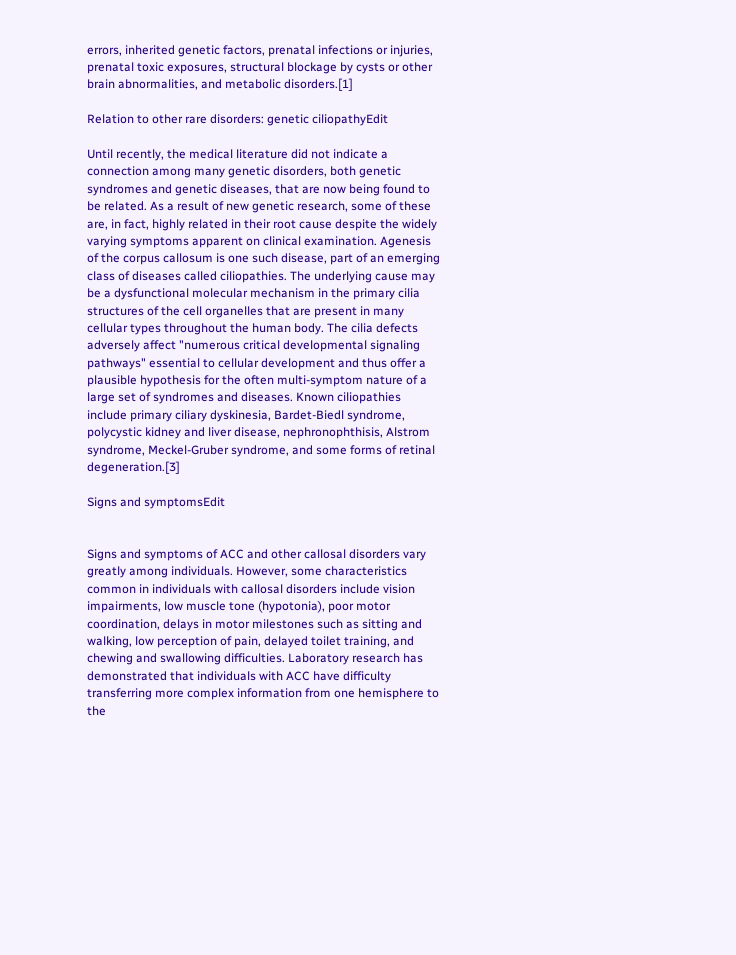errors, inherited genetic factors, prenatal infections or injuries, prenatal toxic exposures, structural blockage by cysts or other brain abnormalities, and metabolic disorders.[1]

Relation to other rare disorders: genetic ciliopathyEdit

Until recently, the medical literature did not indicate a connection among many genetic disorders, both genetic syndromes and genetic diseases, that are now being found to be related. As a result of new genetic research, some of these are, in fact, highly related in their root cause despite the widely varying symptoms apparent on clinical examination. Agenesis of the corpus callosum is one such disease, part of an emerging class of diseases called ciliopathies. The underlying cause may be a dysfunctional molecular mechanism in the primary cilia structures of the cell organelles that are present in many cellular types throughout the human body. The cilia defects adversely affect "numerous critical developmental signaling pathways" essential to cellular development and thus offer a plausible hypothesis for the often multi-symptom nature of a large set of syndromes and diseases. Known ciliopathies include primary ciliary dyskinesia, Bardet-Biedl syndrome, polycystic kidney and liver disease, nephronophthisis, Alstrom syndrome, Meckel-Gruber syndrome, and some forms of retinal degeneration.[3]

Signs and symptomsEdit


Signs and symptoms of ACC and other callosal disorders vary greatly among individuals. However, some characteristics common in individuals with callosal disorders include vision impairments, low muscle tone (hypotonia), poor motor coordination, delays in motor milestones such as sitting and walking, low perception of pain, delayed toilet training, and chewing and swallowing difficulties. Laboratory research has demonstrated that individuals with ACC have difficulty transferring more complex information from one hemisphere to the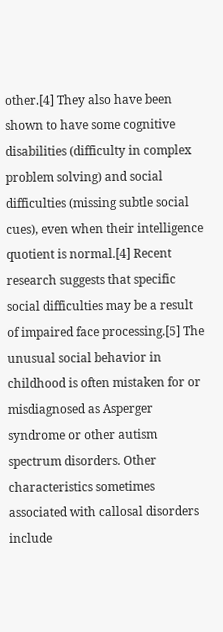other.[4] They also have been shown to have some cognitive disabilities (difficulty in complex problem solving) and social difficulties (missing subtle social cues), even when their intelligence quotient is normal.[4] Recent research suggests that specific social difficulties may be a result of impaired face processing.[5] The unusual social behavior in childhood is often mistaken for or misdiagnosed as Asperger syndrome or other autism spectrum disorders. Other characteristics sometimes associated with callosal disorders include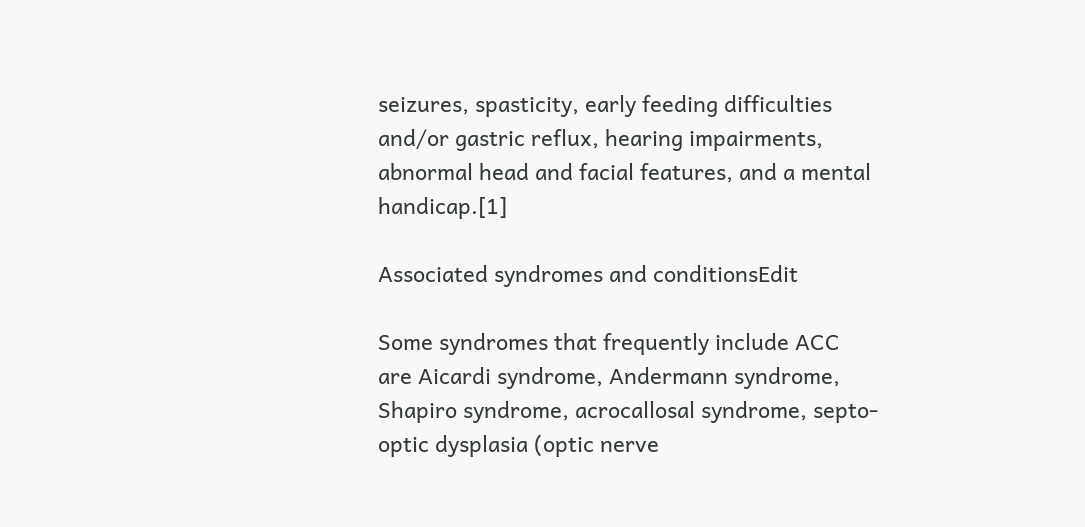seizures, spasticity, early feeding difficulties and/or gastric reflux, hearing impairments, abnormal head and facial features, and a mental handicap.[1]

Associated syndromes and conditionsEdit

Some syndromes that frequently include ACC are Aicardi syndrome, Andermann syndrome, Shapiro syndrome, acrocallosal syndrome, septo-optic dysplasia (optic nerve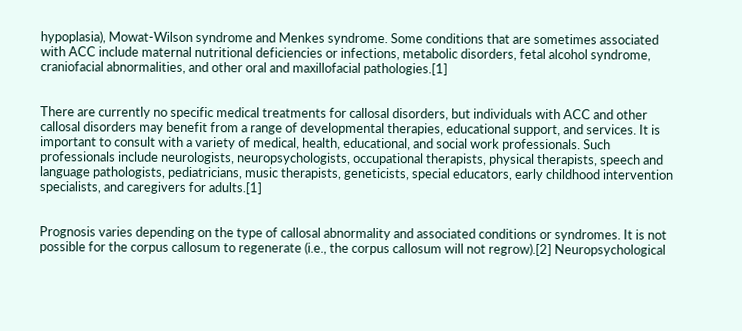hypoplasia), Mowat-Wilson syndrome and Menkes syndrome. Some conditions that are sometimes associated with ACC include maternal nutritional deficiencies or infections, metabolic disorders, fetal alcohol syndrome, craniofacial abnormalities, and other oral and maxillofacial pathologies.[1]


There are currently no specific medical treatments for callosal disorders, but individuals with ACC and other callosal disorders may benefit from a range of developmental therapies, educational support, and services. It is important to consult with a variety of medical, health, educational, and social work professionals. Such professionals include neurologists, neuropsychologists, occupational therapists, physical therapists, speech and language pathologists, pediatricians, music therapists, geneticists, special educators, early childhood intervention specialists, and caregivers for adults.[1]


Prognosis varies depending on the type of callosal abnormality and associated conditions or syndromes. It is not possible for the corpus callosum to regenerate (i.e., the corpus callosum will not regrow).[2] Neuropsychological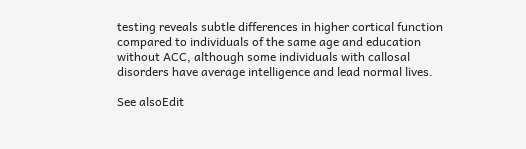testing reveals subtle differences in higher cortical function compared to individuals of the same age and education without ACC, although some individuals with callosal disorders have average intelligence and lead normal lives.

See alsoEdit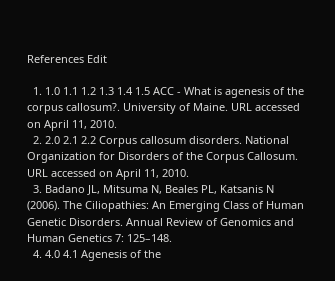References Edit

  1. 1.0 1.1 1.2 1.3 1.4 1.5 ACC - What is agenesis of the corpus callosum?. University of Maine. URL accessed on April 11, 2010.
  2. 2.0 2.1 2.2 Corpus callosum disorders. National Organization for Disorders of the Corpus Callosum. URL accessed on April 11, 2010.
  3. Badano JL, Mitsuma N, Beales PL, Katsanis N (2006). The Ciliopathies: An Emerging Class of Human Genetic Disorders. Annual Review of Genomics and Human Genetics 7: 125–148.
  4. 4.0 4.1 Agenesis of the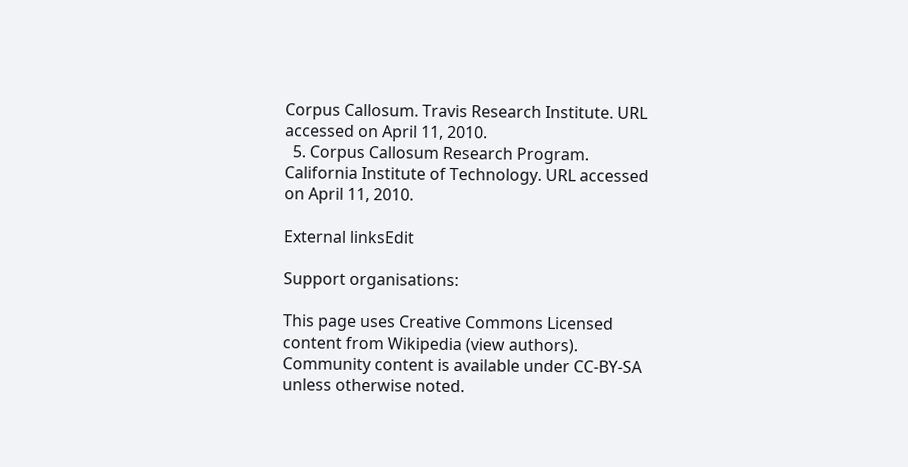Corpus Callosum. Travis Research Institute. URL accessed on April 11, 2010.
  5. Corpus Callosum Research Program. California Institute of Technology. URL accessed on April 11, 2010.

External linksEdit

Support organisations:

This page uses Creative Commons Licensed content from Wikipedia (view authors).
Community content is available under CC-BY-SA unless otherwise noted.